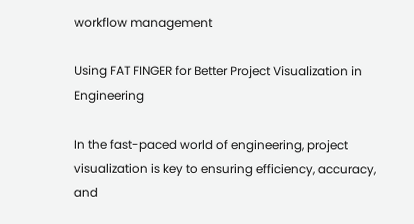workflow management

Using FAT FINGER for Better Project Visualization in Engineering

In the fast-paced world of engineering, project visualization is key to ensuring efficiency, accuracy, and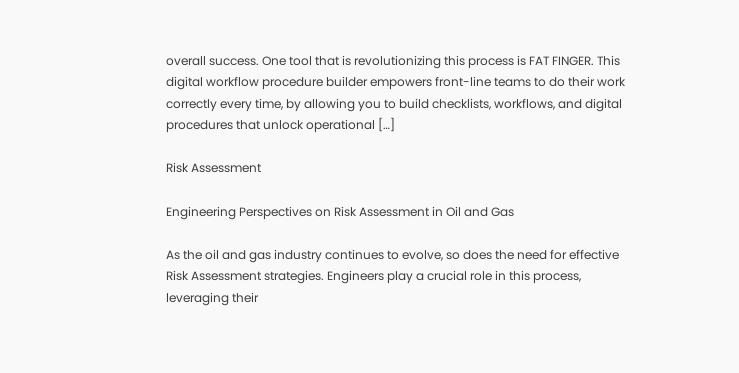overall success. One tool that is revolutionizing this process is FAT FINGER. This digital workflow procedure builder empowers front-line teams to do their work correctly every time, by allowing you to build checklists, workflows, and digital procedures that unlock operational […]

Risk Assessment

Engineering Perspectives on Risk Assessment in Oil and Gas

As the oil and gas industry continues to evolve, so does the need for effective Risk Assessment strategies. Engineers play a crucial role in this process, leveraging their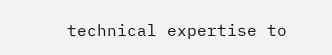technical expertise to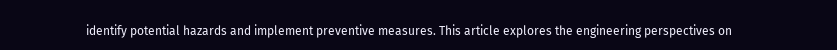identify potential hazards and implement preventive measures. This article explores the engineering perspectives on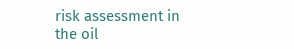risk assessment in the oil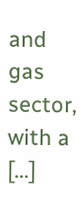and gas sector, with a […]